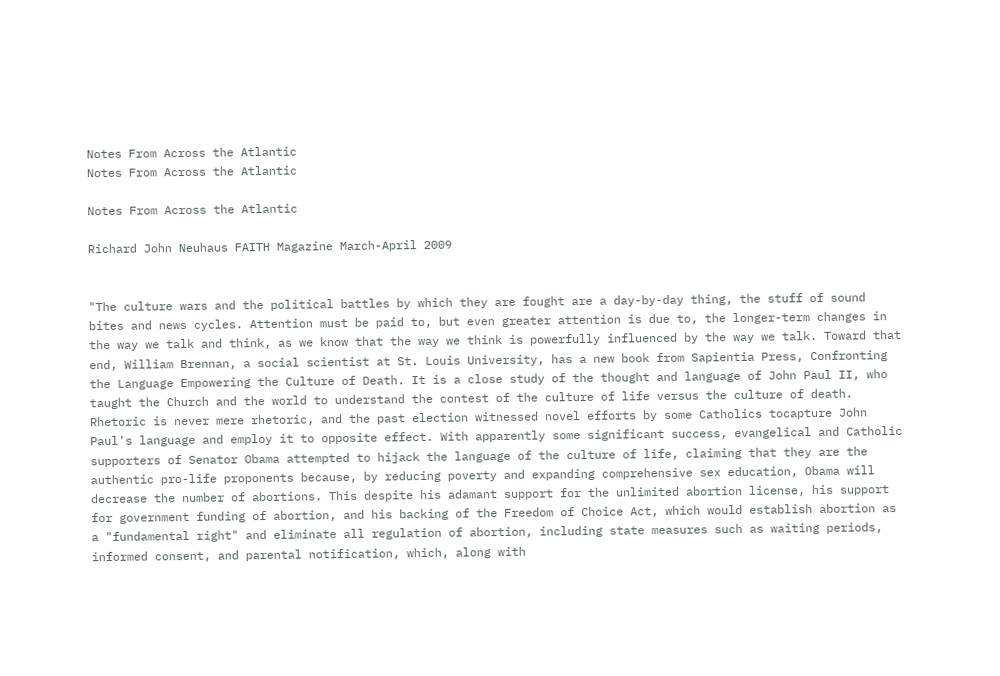Notes From Across the Atlantic
Notes From Across the Atlantic

Notes From Across the Atlantic

Richard John Neuhaus FAITH Magazine March-April 2009


"The culture wars and the political battles by which they are fought are a day-by-day thing, the stuff of sound bites and news cycles. Attention must be paid to, but even greater attention is due to, the longer-term changes in the way we talk and think, as we know that the way we think is powerfully influenced by the way we talk. Toward that end, William Brennan, a social scientist at St. Louis University, has a new book from Sapientia Press, Confronting the Language Empowering the Culture of Death. It is a close study of the thought and language of John Paul II, who taught the Church and the world to understand the contest of the culture of life versus the culture of death. Rhetoric is never mere rhetoric, and the past election witnessed novel efforts by some Catholics tocapture John Paul's language and employ it to opposite effect. With apparently some significant success, evangelical and Catholic supporters of Senator Obama attempted to hijack the language of the culture of life, claiming that they are the authentic pro-life proponents because, by reducing poverty and expanding comprehensive sex education, Obama will decrease the number of abortions. This despite his adamant support for the unlimited abortion license, his support for government funding of abortion, and his backing of the Freedom of Choice Act, which would establish abortion as a "fundamental right" and eliminate all regulation of abortion, including state measures such as waiting periods, informed consent, and parental notification, which, along with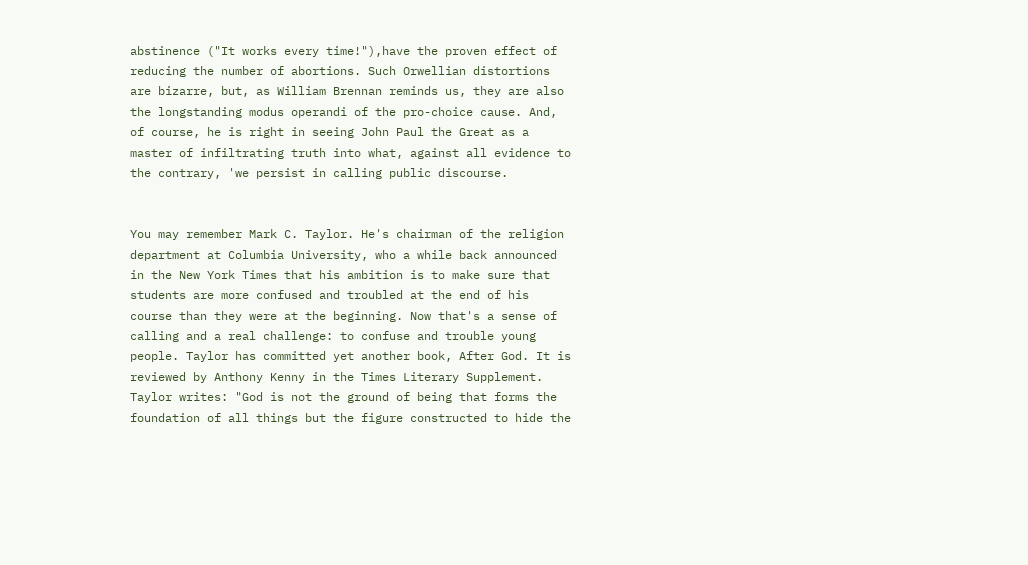abstinence ("It works every time!"),have the proven effect of reducing the number of abortions. Such Orwellian distortions are bizarre, but, as William Brennan reminds us, they are also the longstanding modus operandi of the pro-choice cause. And, of course, he is right in seeing John Paul the Great as a master of infiltrating truth into what, against all evidence to the contrary, 'we persist in calling public discourse.


You may remember Mark C. Taylor. He's chairman of the religion department at Columbia University, who a while back announced in the New York Times that his ambition is to make sure that students are more confused and troubled at the end of his course than they were at the beginning. Now that's a sense of calling and a real challenge: to confuse and trouble young people. Taylor has committed yet another book, After God. It is reviewed by Anthony Kenny in the Times Literary Supplement. Taylor writes: "God is not the ground of being that forms the foundation of all things but the figure constructed to hide the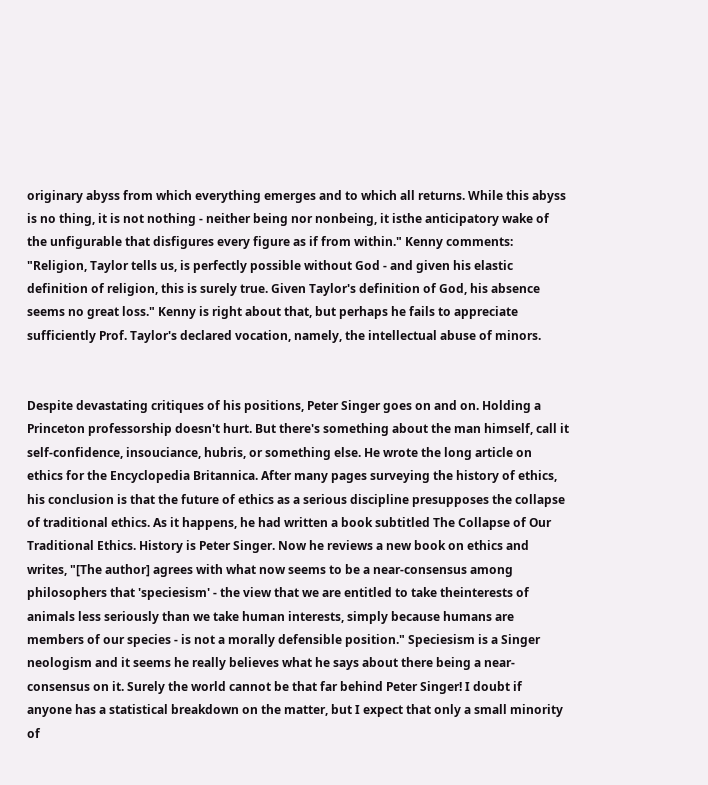originary abyss from which everything emerges and to which all returns. While this abyss is no thing, it is not nothing - neither being nor nonbeing, it isthe anticipatory wake of the unfigurable that disfigures every figure as if from within." Kenny comments: "Religion, Taylor tells us, is perfectly possible without God - and given his elastic definition of religion, this is surely true. Given Taylor's definition of God, his absence seems no great loss." Kenny is right about that, but perhaps he fails to appreciate sufficiently Prof. Taylor's declared vocation, namely, the intellectual abuse of minors.


Despite devastating critiques of his positions, Peter Singer goes on and on. Holding a Princeton professorship doesn't hurt. But there's something about the man himself, call it self-confidence, insouciance, hubris, or something else. He wrote the long article on ethics for the Encyclopedia Britannica. After many pages surveying the history of ethics, his conclusion is that the future of ethics as a serious discipline presupposes the collapse of traditional ethics. As it happens, he had written a book subtitled The Collapse of Our Traditional Ethics. History is Peter Singer. Now he reviews a new book on ethics and writes, "[The author] agrees with what now seems to be a near-consensus among philosophers that 'speciesism' - the view that we are entitled to take theinterests of animals less seriously than we take human interests, simply because humans are members of our species - is not a morally defensible position." Speciesism is a Singer neologism and it seems he really believes what he says about there being a near-consensus on it. Surely the world cannot be that far behind Peter Singer! I doubt if anyone has a statistical breakdown on the matter, but I expect that only a small minority of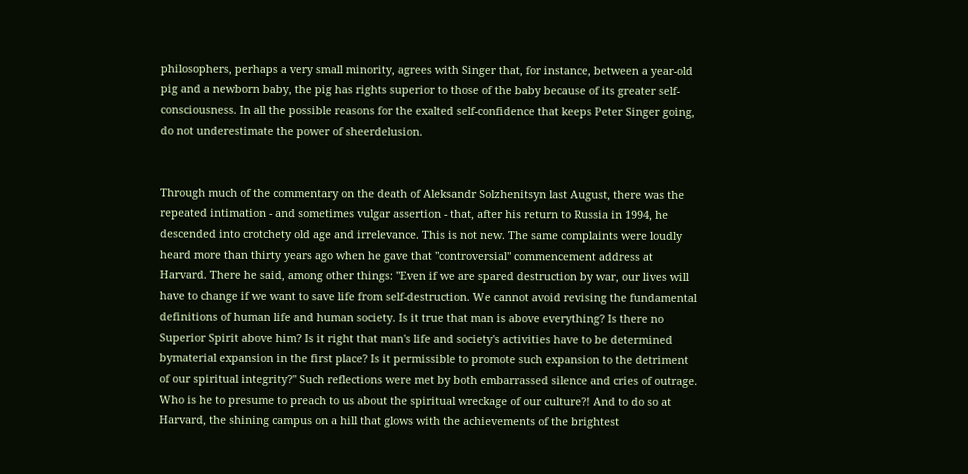philosophers, perhaps a very small minority, agrees with Singer that, for instance, between a year-old pig and a newborn baby, the pig has rights superior to those of the baby because of its greater self-consciousness. In all the possible reasons for the exalted self-confidence that keeps Peter Singer going, do not underestimate the power of sheerdelusion.


Through much of the commentary on the death of Aleksandr Solzhenitsyn last August, there was the repeated intimation - and sometimes vulgar assertion - that, after his return to Russia in 1994, he descended into crotchety old age and irrelevance. This is not new. The same complaints were loudly heard more than thirty years ago when he gave that "controversial" commencement address at Harvard. There he said, among other things: "Even if we are spared destruction by war, our lives will have to change if we want to save life from self-destruction. We cannot avoid revising the fundamental definitions of human life and human society. Is it true that man is above everything? Is there no Superior Spirit above him? Is it right that man's life and society's activities have to be determined bymaterial expansion in the first place? Is it permissible to promote such expansion to the detriment of our spiritual integrity?" Such reflections were met by both embarrassed silence and cries of outrage. Who is he to presume to preach to us about the spiritual wreckage of our culture?! And to do so at Harvard, the shining campus on a hill that glows with the achievements of the brightest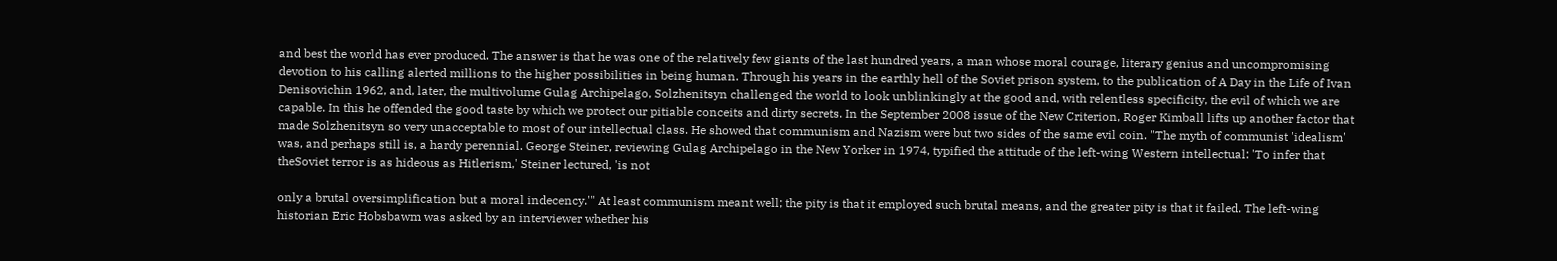and best the world has ever produced. The answer is that he was one of the relatively few giants of the last hundred years, a man whose moral courage, literary genius and uncompromising devotion to his calling alerted millions to the higher possibilities in being human. Through his years in the earthly hell of the Soviet prison system, to the publication of A Day in the Life of Ivan Denisovichin 1962, and, later, the multivolume Gulag Archipelago, Solzhenitsyn challenged the world to look unblinkingly at the good and, with relentless specificity, the evil of which we are capable. In this he offended the good taste by which we protect our pitiable conceits and dirty secrets. In the September 2008 issue of the New Criterion, Roger Kimball lifts up another factor that made Solzhenitsyn so very unacceptable to most of our intellectual class. He showed that communism and Nazism were but two sides of the same evil coin. "The myth of communist 'idealism' was, and perhaps still is, a hardy perennial. George Steiner, reviewing Gulag Archipelago in the New Yorker in 1974, typified the attitude of the left-wing Western intellectual: 'To infer that theSoviet terror is as hideous as Hitlerism,' Steiner lectured, 'is not

only a brutal oversimplification but a moral indecency.'" At least communism meant well; the pity is that it employed such brutal means, and the greater pity is that it failed. The left-wing historian Eric Hobsbawm was asked by an interviewer whether his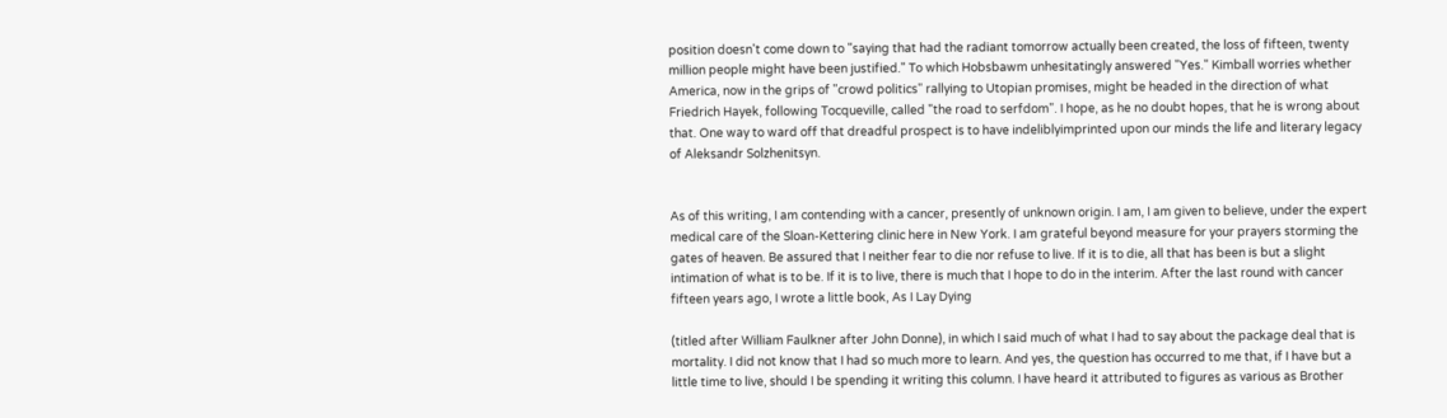position doesn't come down to "saying that had the radiant tomorrow actually been created, the loss of fifteen, twenty million people might have been justified." To which Hobsbawm unhesitatingly answered "Yes." Kimball worries whether America, now in the grips of "crowd politics" rallying to Utopian promises, might be headed in the direction of what Friedrich Hayek, following Tocqueville, called "the road to serfdom". I hope, as he no doubt hopes, that he is wrong about that. One way to ward off that dreadful prospect is to have indeliblyimprinted upon our minds the life and literary legacy of Aleksandr Solzhenitsyn.


As of this writing, I am contending with a cancer, presently of unknown origin. I am, I am given to believe, under the expert medical care of the Sloan-Kettering clinic here in New York. I am grateful beyond measure for your prayers storming the gates of heaven. Be assured that I neither fear to die nor refuse to live. If it is to die, all that has been is but a slight intimation of what is to be. If it is to live, there is much that I hope to do in the interim. After the last round with cancer fifteen years ago, I wrote a little book, As I Lay Dying

(titled after William Faulkner after John Donne), in which I said much of what I had to say about the package deal that is mortality. I did not know that I had so much more to learn. And yes, the question has occurred to me that, if I have but a little time to live, should I be spending it writing this column. I have heard it attributed to figures as various as Brother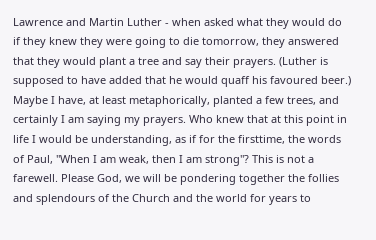Lawrence and Martin Luther - when asked what they would do if they knew they were going to die tomorrow, they answered that they would plant a tree and say their prayers. (Luther is supposed to have added that he would quaff his favoured beer.) Maybe I have, at least metaphorically, planted a few trees, and certainly I am saying my prayers. Who knew that at this point in life I would be understanding, as if for the firsttime, the words of Paul, "When I am weak, then I am strong"? This is not a farewell. Please God, we will be pondering together the follies and splendours of the Church and the world for years to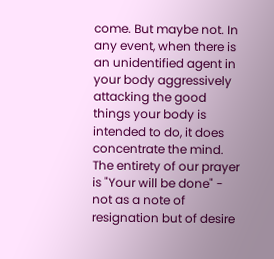come. But maybe not. In any event, when there is an unidentified agent in your body aggressively attacking the good things your body is intended to do, it does concentrate the mind. The entirety of our prayer is "Your will be done" - not as a note of resignation but of desire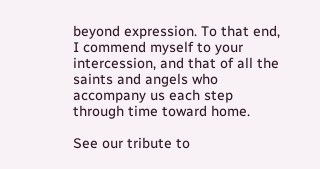beyond expression. To that end, I commend myself to your intercession, and that of all the saints and angels who accompany us each step through time toward home.

See our tribute to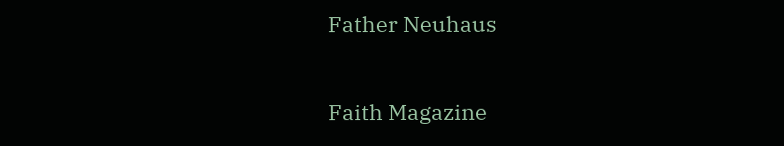Father Neuhaus

Faith Magazine